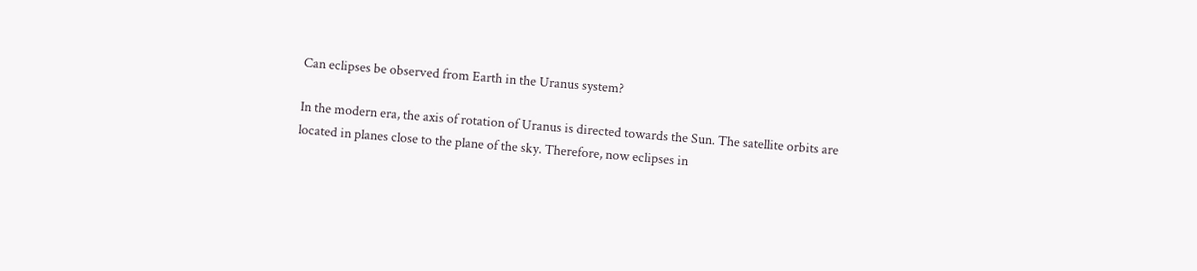Can eclipses be observed from Earth in the Uranus system?

In the modern era, the axis of rotation of Uranus is directed towards the Sun. The satellite orbits are located in planes close to the plane of the sky. Therefore, now eclipses in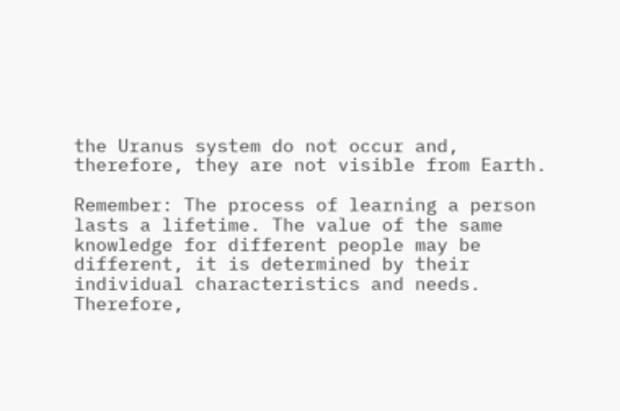the Uranus system do not occur and, therefore, they are not visible from Earth.

Remember: The process of learning a person lasts a lifetime. The value of the same knowledge for different people may be different, it is determined by their individual characteristics and needs. Therefore,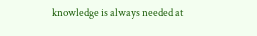knowledge is always needed at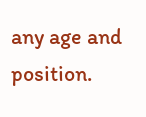any age and position.